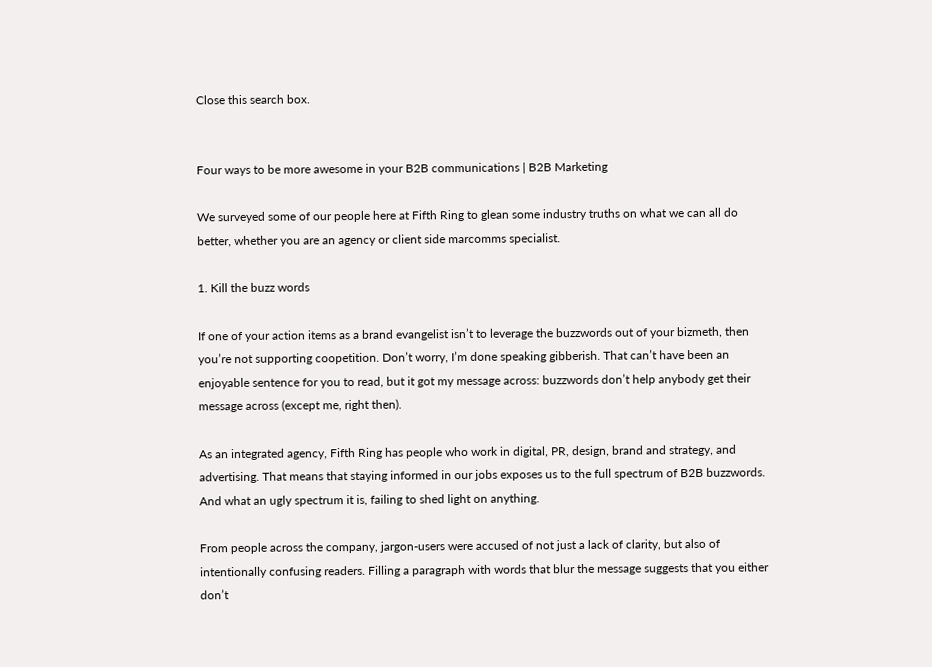Close this search box.


Four ways to be more awesome in your B2B communications | B2B Marketing

We surveyed some of our people here at Fifth Ring to glean some industry truths on what we can all do better, whether you are an agency or client side marcomms specialist.

1. Kill the buzz words

If one of your action items as a brand evangelist isn’t to leverage the buzzwords out of your bizmeth, then you’re not supporting coopetition. Don’t worry, I’m done speaking gibberish. That can’t have been an enjoyable sentence for you to read, but it got my message across: buzzwords don’t help anybody get their message across (except me, right then).

As an integrated agency, Fifth Ring has people who work in digital, PR, design, brand and strategy, and advertising. That means that staying informed in our jobs exposes us to the full spectrum of B2B buzzwords. And what an ugly spectrum it is, failing to shed light on anything.

From people across the company, jargon-users were accused of not just a lack of clarity, but also of intentionally confusing readers. Filling a paragraph with words that blur the message suggests that you either don’t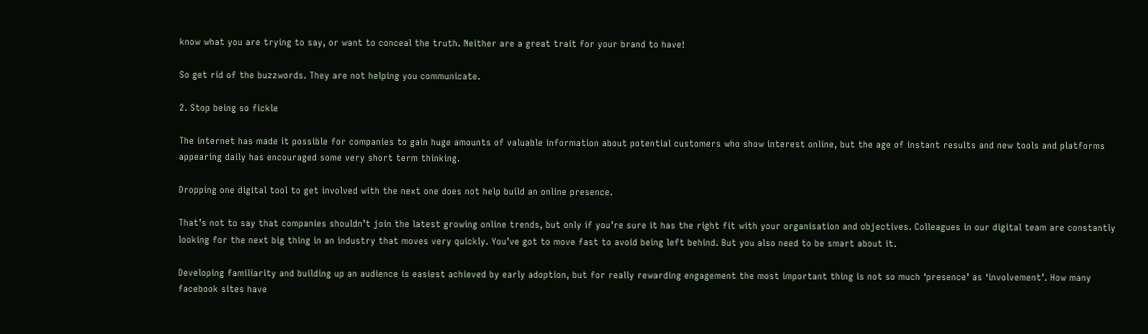know what you are trying to say, or want to conceal the truth. Neither are a great trait for your brand to have!

So get rid of the buzzwords. They are not helping you communicate.

2. Stop being so fickle

The internet has made it possible for companies to gain huge amounts of valuable information about potential customers who show interest online, but the age of instant results and new tools and platforms appearing daily has encouraged some very short term thinking.

Dropping one digital tool to get involved with the next one does not help build an online presence.

That’s not to say that companies shouldn’t join the latest growing online trends, but only if you’re sure it has the right fit with your organisation and objectives. Colleagues in our digital team are constantly looking for the next big thing in an industry that moves very quickly. You’ve got to move fast to avoid being left behind. But you also need to be smart about it.

Developing familiarity and building up an audience is easiest achieved by early adoption, but for really rewarding engagement the most important thing is not so much ‘presence’ as ‘involvement’. How many facebook sites have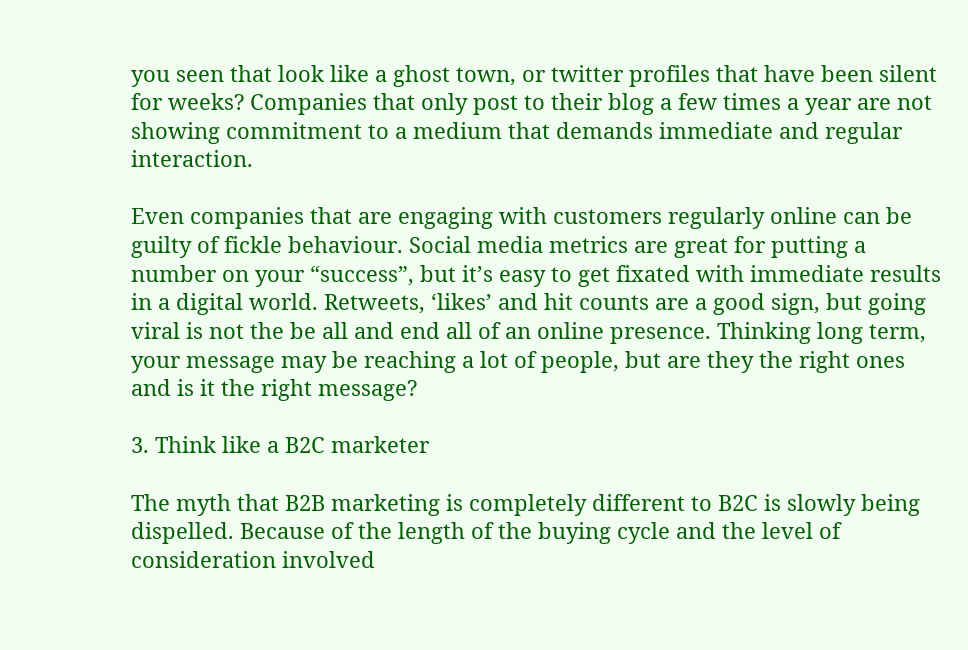you seen that look like a ghost town, or twitter profiles that have been silent for weeks? Companies that only post to their blog a few times a year are not showing commitment to a medium that demands immediate and regular interaction.

Even companies that are engaging with customers regularly online can be guilty of fickle behaviour. Social media metrics are great for putting a number on your “success”, but it’s easy to get fixated with immediate results in a digital world. Retweets, ‘likes’ and hit counts are a good sign, but going viral is not the be all and end all of an online presence. Thinking long term, your message may be reaching a lot of people, but are they the right ones and is it the right message?

3. Think like a B2C marketer

The myth that B2B marketing is completely different to B2C is slowly being dispelled. Because of the length of the buying cycle and the level of consideration involved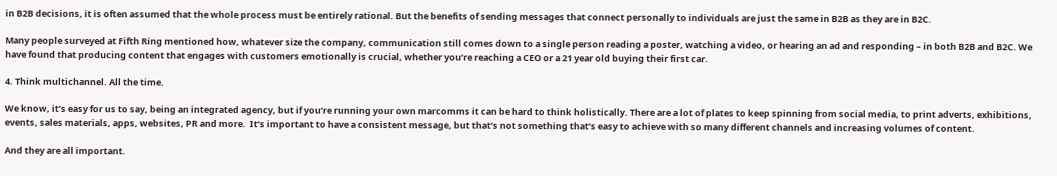in B2B decisions, it is often assumed that the whole process must be entirely rational. But the benefits of sending messages that connect personally to individuals are just the same in B2B as they are in B2C.

Many people surveyed at Fifth Ring mentioned how, whatever size the company, communication still comes down to a single person reading a poster, watching a video, or hearing an ad and responding – in both B2B and B2C. We have found that producing content that engages with customers emotionally is crucial, whether you’re reaching a CEO or a 21 year old buying their first car.

4. Think multichannel. All the time.

We know, it’s easy for us to say, being an integrated agency, but if you’re running your own marcomms it can be hard to think holistically. There are a lot of plates to keep spinning from social media, to print adverts, exhibitions, events, sales materials, apps, websites, PR and more.  It’s important to have a consistent message, but that’s not something that’s easy to achieve with so many different channels and increasing volumes of content.

And they are all important.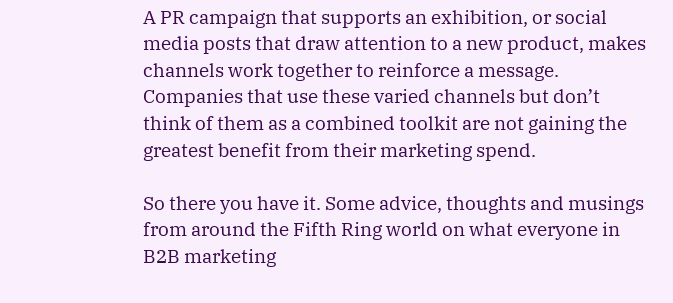A PR campaign that supports an exhibition, or social media posts that draw attention to a new product, makes channels work together to reinforce a message. Companies that use these varied channels but don’t think of them as a combined toolkit are not gaining the greatest benefit from their marketing spend.

So there you have it. Some advice, thoughts and musings from around the Fifth Ring world on what everyone in B2B marketing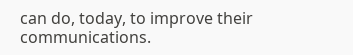can do, today, to improve their communications.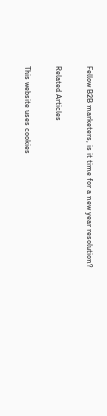Fellow B2B marketers, is it time for a new year resolution?

Related Articles

This website uses cookies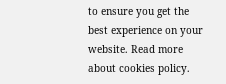to ensure you get the best experience on your website. Read more about cookies policy.